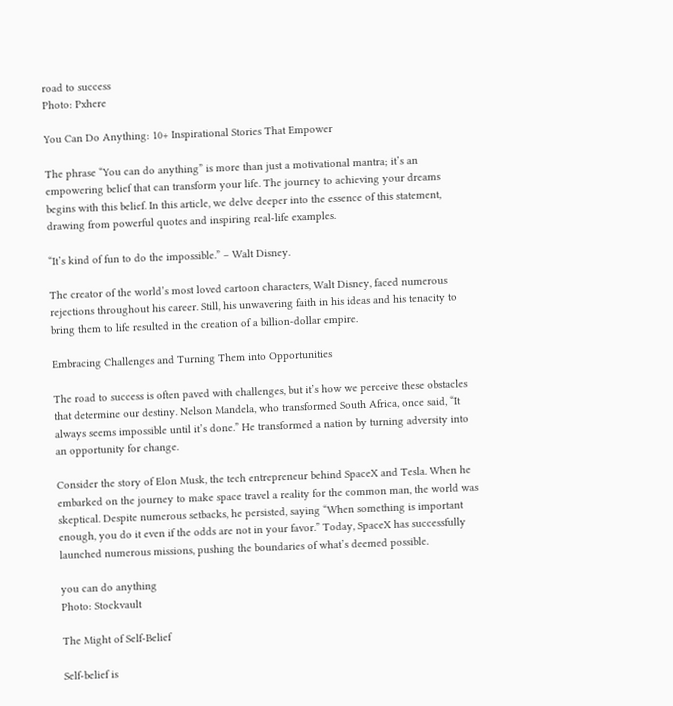road to success
Photo: Pxhere

You Can Do Anything: 10+ Inspirational Stories That Empower

The phrase “You can do anything” is more than just a motivational mantra; it’s an empowering belief that can transform your life. The journey to achieving your dreams begins with this belief. In this article, we delve deeper into the essence of this statement, drawing from powerful quotes and inspiring real-life examples.

“It’s kind of fun to do the impossible.” – Walt Disney.

The creator of the world’s most loved cartoon characters, Walt Disney, faced numerous rejections throughout his career. Still, his unwavering faith in his ideas and his tenacity to bring them to life resulted in the creation of a billion-dollar empire.

Embracing Challenges and Turning Them into Opportunities

The road to success is often paved with challenges, but it’s how we perceive these obstacles that determine our destiny. Nelson Mandela, who transformed South Africa, once said, “It always seems impossible until it’s done.” He transformed a nation by turning adversity into an opportunity for change.

Consider the story of Elon Musk, the tech entrepreneur behind SpaceX and Tesla. When he embarked on the journey to make space travel a reality for the common man, the world was skeptical. Despite numerous setbacks, he persisted, saying “When something is important enough, you do it even if the odds are not in your favor.” Today, SpaceX has successfully launched numerous missions, pushing the boundaries of what’s deemed possible.

you can do anything
Photo: Stockvault

The Might of Self-Belief

Self-belief is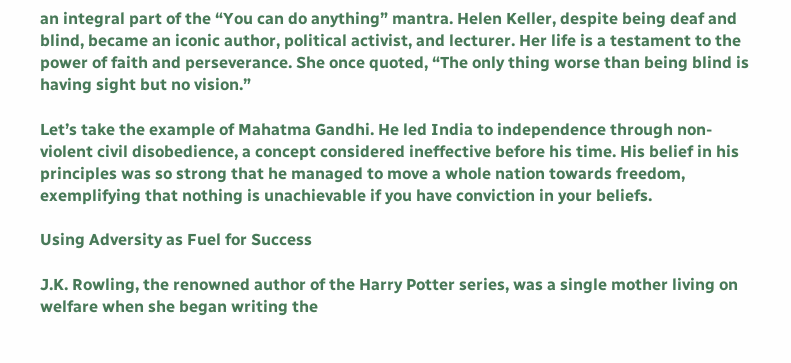an integral part of the “You can do anything” mantra. Helen Keller, despite being deaf and blind, became an iconic author, political activist, and lecturer. Her life is a testament to the power of faith and perseverance. She once quoted, “The only thing worse than being blind is having sight but no vision.”

Let’s take the example of Mahatma Gandhi. He led India to independence through non-violent civil disobedience, a concept considered ineffective before his time. His belief in his principles was so strong that he managed to move a whole nation towards freedom, exemplifying that nothing is unachievable if you have conviction in your beliefs.

Using Adversity as Fuel for Success

J.K. Rowling, the renowned author of the Harry Potter series, was a single mother living on welfare when she began writing the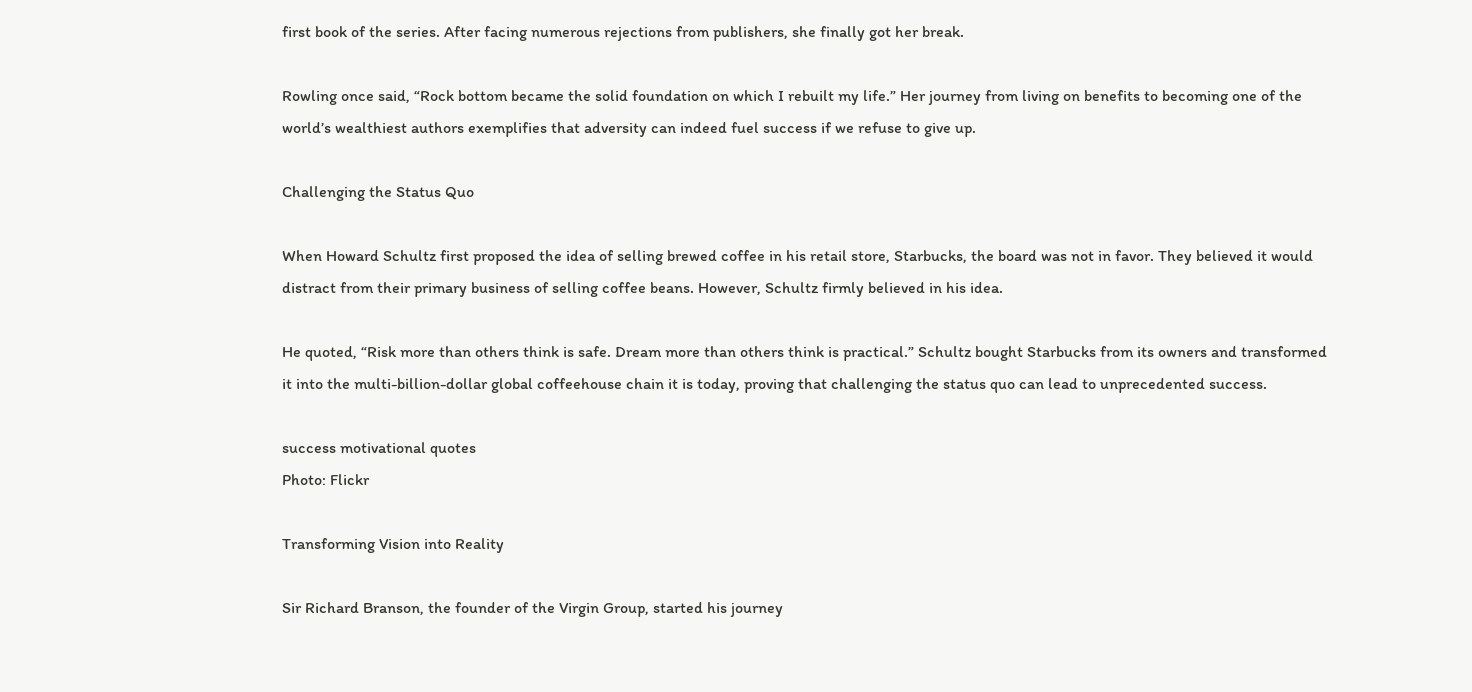first book of the series. After facing numerous rejections from publishers, she finally got her break.

Rowling once said, “Rock bottom became the solid foundation on which I rebuilt my life.” Her journey from living on benefits to becoming one of the world’s wealthiest authors exemplifies that adversity can indeed fuel success if we refuse to give up.

Challenging the Status Quo

When Howard Schultz first proposed the idea of selling brewed coffee in his retail store, Starbucks, the board was not in favor. They believed it would distract from their primary business of selling coffee beans. However, Schultz firmly believed in his idea.

He quoted, “Risk more than others think is safe. Dream more than others think is practical.” Schultz bought Starbucks from its owners and transformed it into the multi-billion-dollar global coffeehouse chain it is today, proving that challenging the status quo can lead to unprecedented success.

success motivational quotes
Photo: Flickr

Transforming Vision into Reality

Sir Richard Branson, the founder of the Virgin Group, started his journey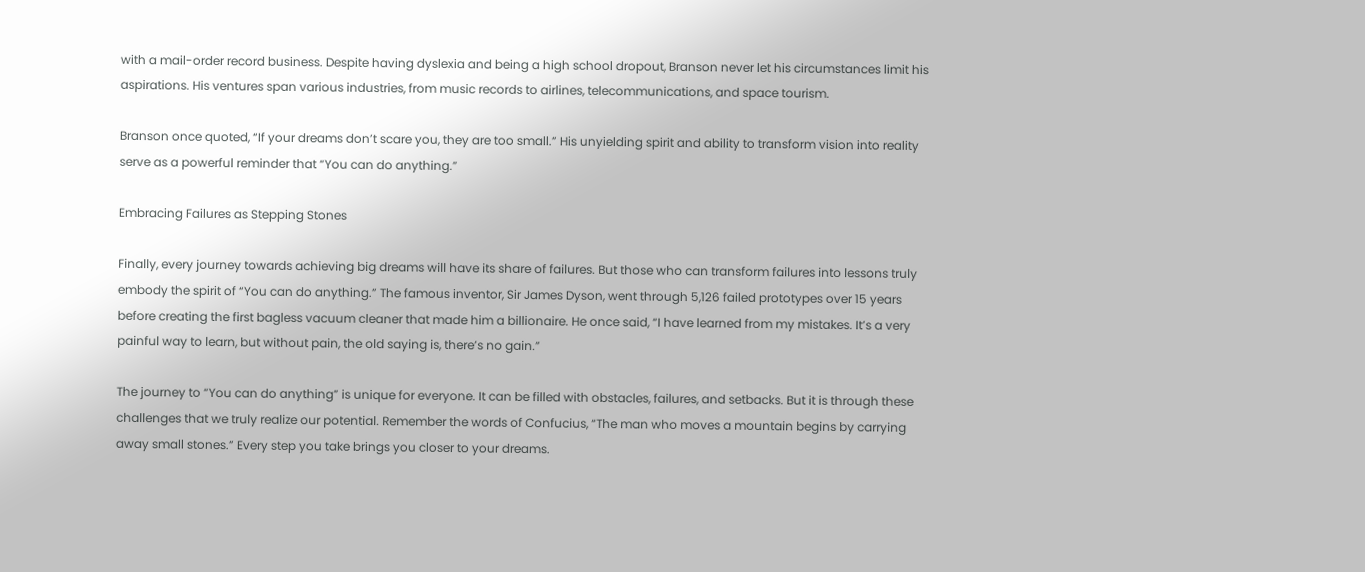with a mail-order record business. Despite having dyslexia and being a high school dropout, Branson never let his circumstances limit his aspirations. His ventures span various industries, from music records to airlines, telecommunications, and space tourism.

Branson once quoted, “If your dreams don’t scare you, they are too small.” His unyielding spirit and ability to transform vision into reality serve as a powerful reminder that “You can do anything.”

Embracing Failures as Stepping Stones

Finally, every journey towards achieving big dreams will have its share of failures. But those who can transform failures into lessons truly embody the spirit of “You can do anything.” The famous inventor, Sir James Dyson, went through 5,126 failed prototypes over 15 years before creating the first bagless vacuum cleaner that made him a billionaire. He once said, “I have learned from my mistakes. It’s a very painful way to learn, but without pain, the old saying is, there’s no gain.”

The journey to “You can do anything” is unique for everyone. It can be filled with obstacles, failures, and setbacks. But it is through these challenges that we truly realize our potential. Remember the words of Confucius, “The man who moves a mountain begins by carrying away small stones.” Every step you take brings you closer to your dreams.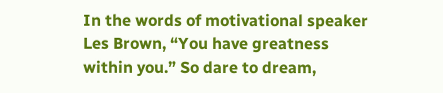In the words of motivational speaker Les Brown, “You have greatness within you.” So dare to dream,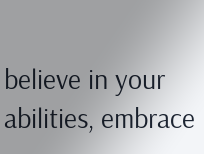believe in your abilities, embrace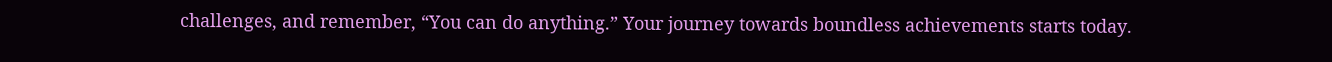challenges, and remember, “You can do anything.” Your journey towards boundless achievements starts today.